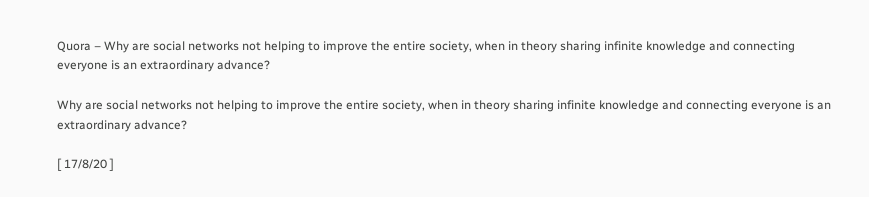Quora – Why are social networks not helping to improve the entire society, when in theory sharing infinite knowledge and connecting everyone is an extraordinary advance?

Why are social networks not helping to improve the entire society, when in theory sharing infinite knowledge and connecting everyone is an extraordinary advance?

[ 17/8/20 ]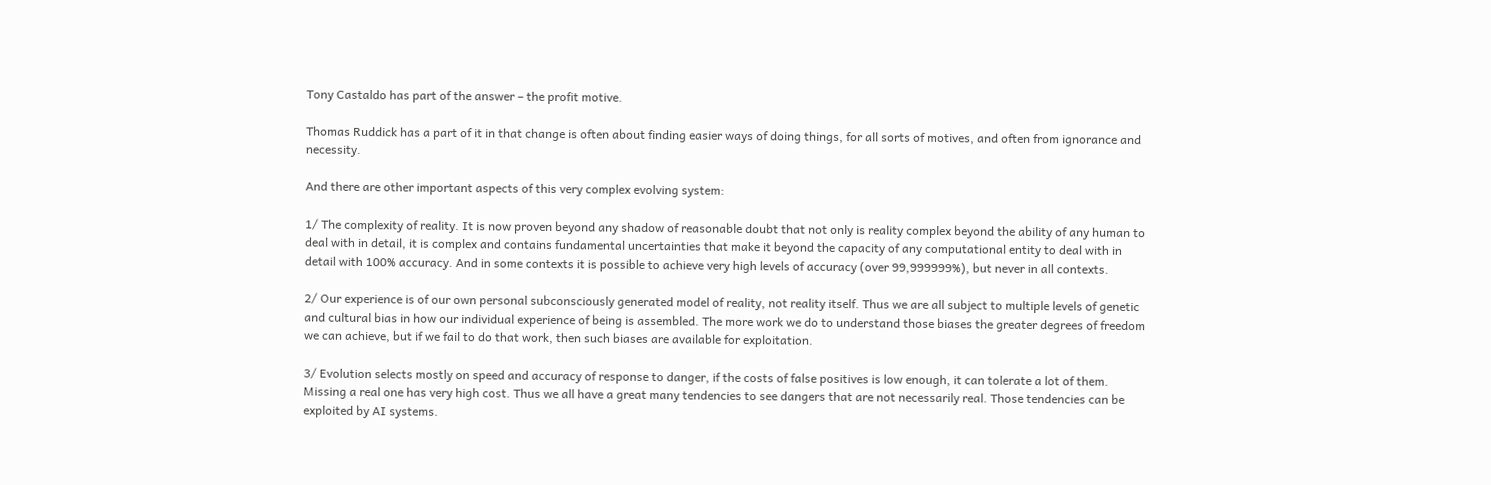Tony Castaldo has part of the answer – the profit motive.

Thomas Ruddick has a part of it in that change is often about finding easier ways of doing things, for all sorts of motives, and often from ignorance and necessity.

And there are other important aspects of this very complex evolving system:

1/ The complexity of reality. It is now proven beyond any shadow of reasonable doubt that not only is reality complex beyond the ability of any human to deal with in detail, it is complex and contains fundamental uncertainties that make it beyond the capacity of any computational entity to deal with in detail with 100% accuracy. And in some contexts it is possible to achieve very high levels of accuracy (over 99,999999%), but never in all contexts.

2/ Our experience is of our own personal subconsciously generated model of reality, not reality itself. Thus we are all subject to multiple levels of genetic and cultural bias in how our individual experience of being is assembled. The more work we do to understand those biases the greater degrees of freedom we can achieve, but if we fail to do that work, then such biases are available for exploitation.

3/ Evolution selects mostly on speed and accuracy of response to danger, if the costs of false positives is low enough, it can tolerate a lot of them. Missing a real one has very high cost. Thus we all have a great many tendencies to see dangers that are not necessarily real. Those tendencies can be exploited by AI systems.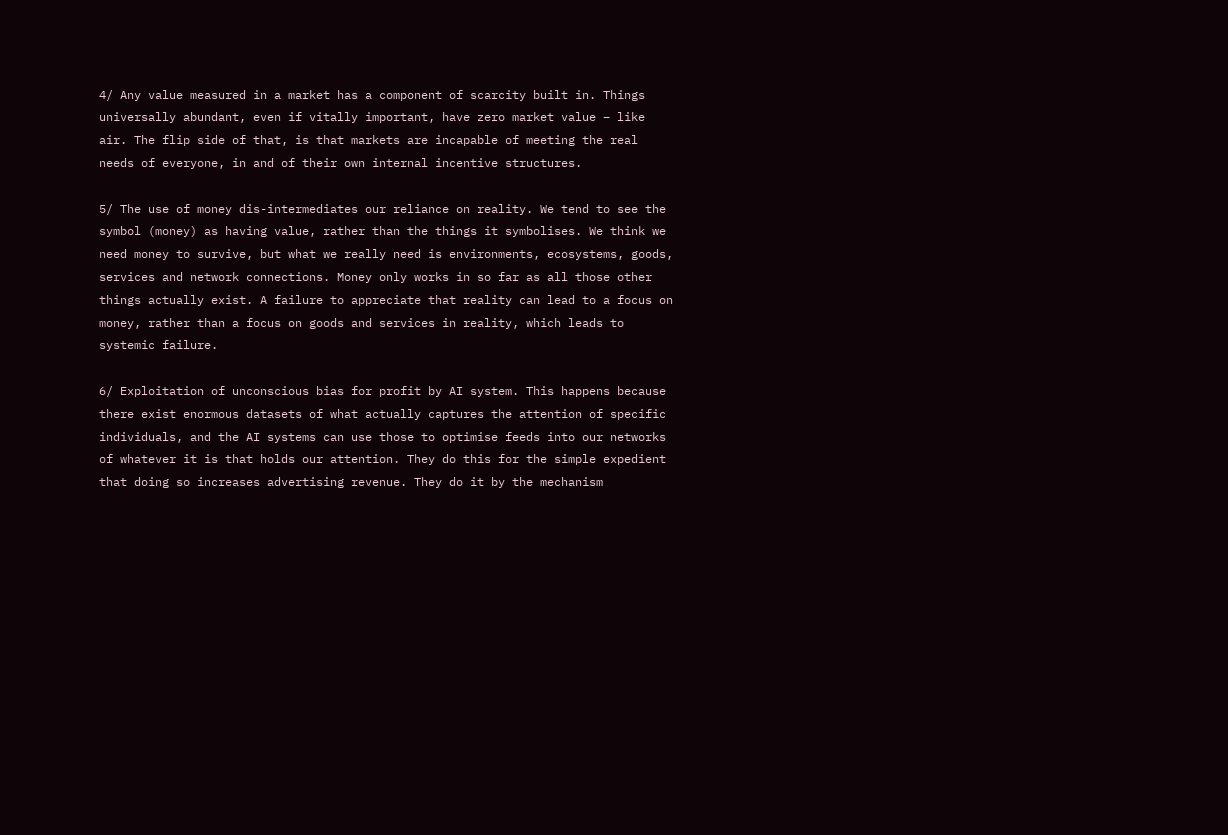4/ Any value measured in a market has a component of scarcity built in. Things universally abundant, even if vitally important, have zero market value – like air. The flip side of that, is that markets are incapable of meeting the real needs of everyone, in and of their own internal incentive structures.

5/ The use of money dis-intermediates our reliance on reality. We tend to see the symbol (money) as having value, rather than the things it symbolises. We think we need money to survive, but what we really need is environments, ecosystems, goods, services and network connections. Money only works in so far as all those other things actually exist. A failure to appreciate that reality can lead to a focus on money, rather than a focus on goods and services in reality, which leads to systemic failure.

6/ Exploitation of unconscious bias for profit by AI system. This happens because there exist enormous datasets of what actually captures the attention of specific individuals, and the AI systems can use those to optimise feeds into our networks of whatever it is that holds our attention. They do this for the simple expedient that doing so increases advertising revenue. They do it by the mechanism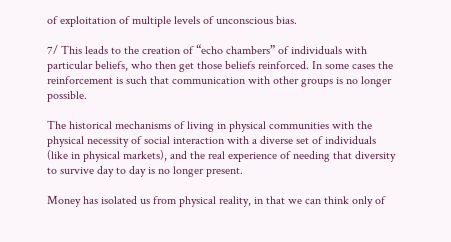of exploitation of multiple levels of unconscious bias.

7/ This leads to the creation of “echo chambers” of individuals with particular beliefs, who then get those beliefs reinforced. In some cases the reinforcement is such that communication with other groups is no longer possible.

The historical mechanisms of living in physical communities with the physical necessity of social interaction with a diverse set of individuals (like in physical markets), and the real experience of needing that diversity to survive day to day is no longer present.

Money has isolated us from physical reality, in that we can think only of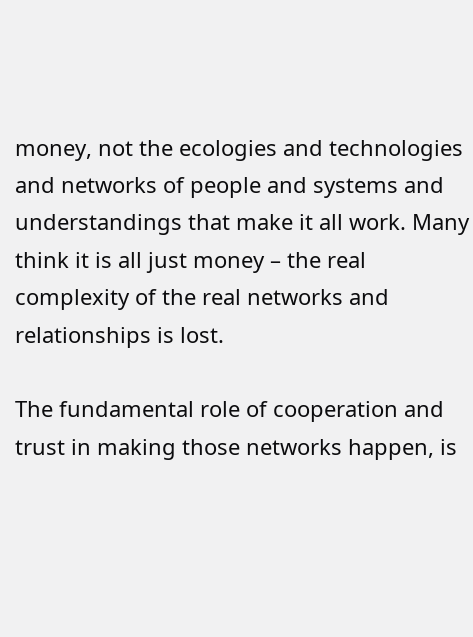money, not the ecologies and technologies and networks of people and systems and understandings that make it all work. Many think it is all just money – the real complexity of the real networks and relationships is lost.

The fundamental role of cooperation and trust in making those networks happen, is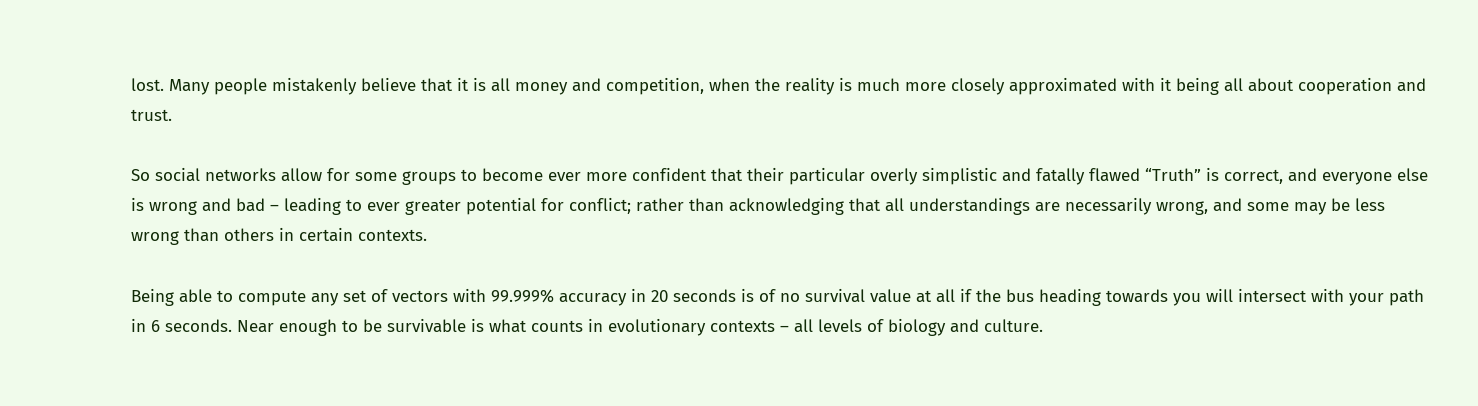lost. Many people mistakenly believe that it is all money and competition, when the reality is much more closely approximated with it being all about cooperation and trust.

So social networks allow for some groups to become ever more confident that their particular overly simplistic and fatally flawed “Truth” is correct, and everyone else is wrong and bad – leading to ever greater potential for conflict; rather than acknowledging that all understandings are necessarily wrong, and some may be less wrong than others in certain contexts.

Being able to compute any set of vectors with 99.999% accuracy in 20 seconds is of no survival value at all if the bus heading towards you will intersect with your path in 6 seconds. Near enough to be survivable is what counts in evolutionary contexts – all levels of biology and culture.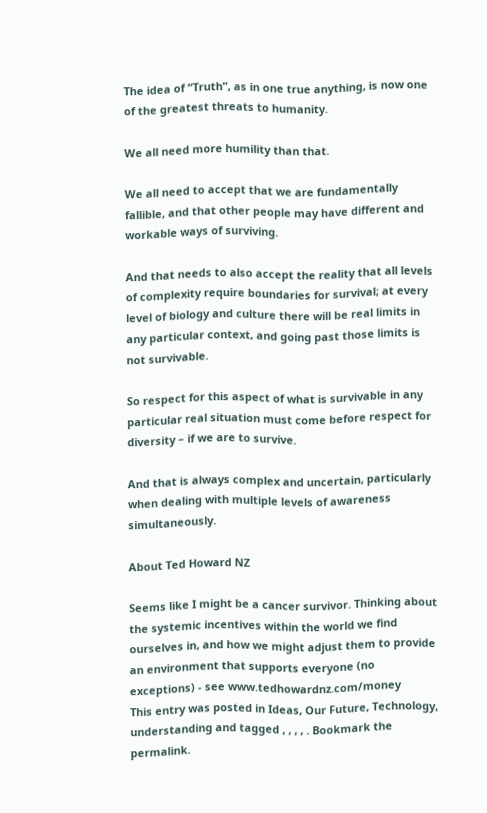The idea of “Truth”, as in one true anything, is now one of the greatest threats to humanity.

We all need more humility than that.

We all need to accept that we are fundamentally fallible, and that other people may have different and workable ways of surviving.

And that needs to also accept the reality that all levels of complexity require boundaries for survival; at every level of biology and culture there will be real limits in any particular context, and going past those limits is not survivable.

So respect for this aspect of what is survivable in any particular real situation must come before respect for diversity – if we are to survive.

And that is always complex and uncertain, particularly when dealing with multiple levels of awareness simultaneously.

About Ted Howard NZ

Seems like I might be a cancer survivor. Thinking about the systemic incentives within the world we find ourselves in, and how we might adjust them to provide an environment that supports everyone (no exceptions) - see www.tedhowardnz.com/money
This entry was posted in Ideas, Our Future, Technology, understanding and tagged , , , , . Bookmark the permalink.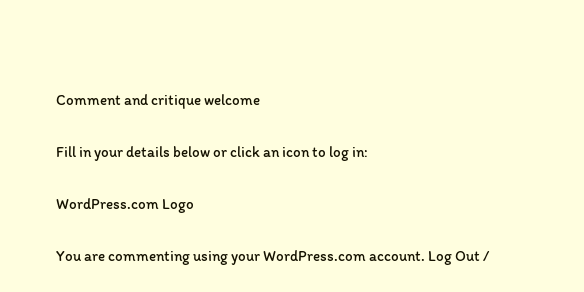Comment and critique welcome

Fill in your details below or click an icon to log in:

WordPress.com Logo

You are commenting using your WordPress.com account. Log Out /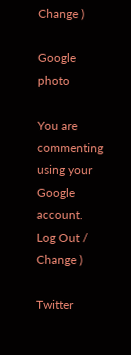Change )

Google photo

You are commenting using your Google account. Log Out /  Change )

Twitter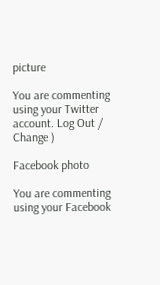picture

You are commenting using your Twitter account. Log Out /  Change )

Facebook photo

You are commenting using your Facebook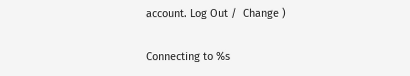account. Log Out /  Change )

Connecting to %s